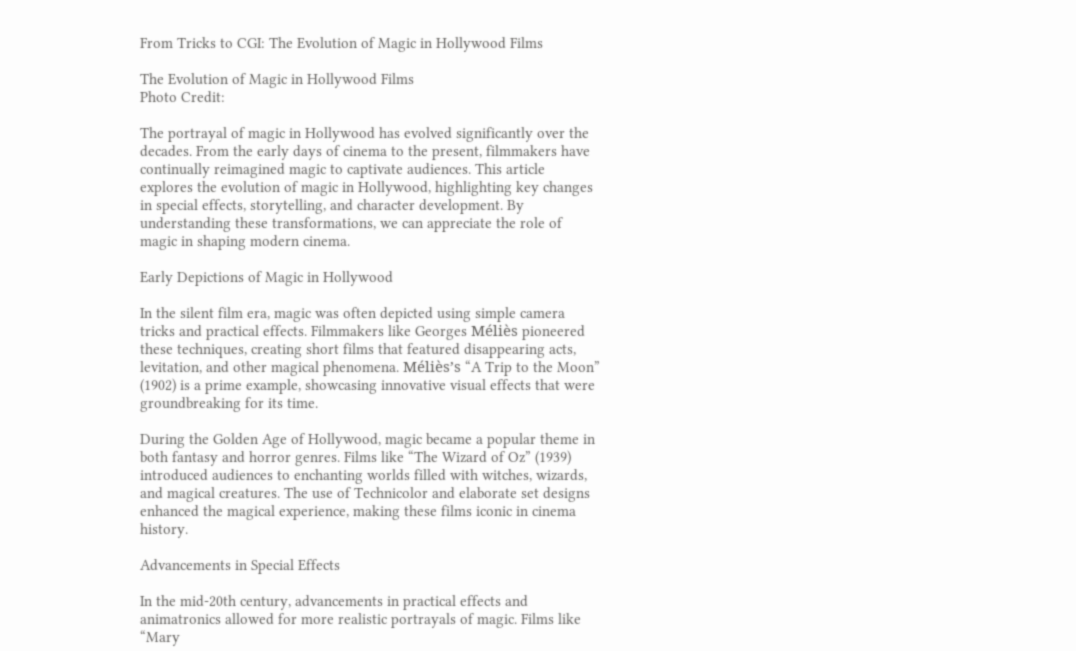From Tricks to CGI: The Evolution of Magic in Hollywood Films

The Evolution of Magic in Hollywood Films
Photo Credit:

The portrayal of magic in Hollywood has evolved significantly over the decades. From the early days of cinema to the present, filmmakers have continually reimagined magic to captivate audiences. This article explores the evolution of magic in Hollywood, highlighting key changes in special effects, storytelling, and character development. By understanding these transformations, we can appreciate the role of magic in shaping modern cinema.

Early Depictions of Magic in Hollywood

In the silent film era, magic was often depicted using simple camera tricks and practical effects. Filmmakers like Georges Méliès pioneered these techniques, creating short films that featured disappearing acts, levitation, and other magical phenomena. Méliès’s “A Trip to the Moon” (1902) is a prime example, showcasing innovative visual effects that were groundbreaking for its time.

During the Golden Age of Hollywood, magic became a popular theme in both fantasy and horror genres. Films like “The Wizard of Oz” (1939) introduced audiences to enchanting worlds filled with witches, wizards, and magical creatures. The use of Technicolor and elaborate set designs enhanced the magical experience, making these films iconic in cinema history.

Advancements in Special Effects

In the mid-20th century, advancements in practical effects and animatronics allowed for more realistic portrayals of magic. Films like “Mary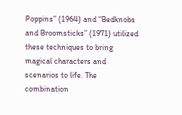Poppins” (1964) and “Bedknobs and Broomsticks” (1971) utilized these techniques to bring magical characters and scenarios to life. The combination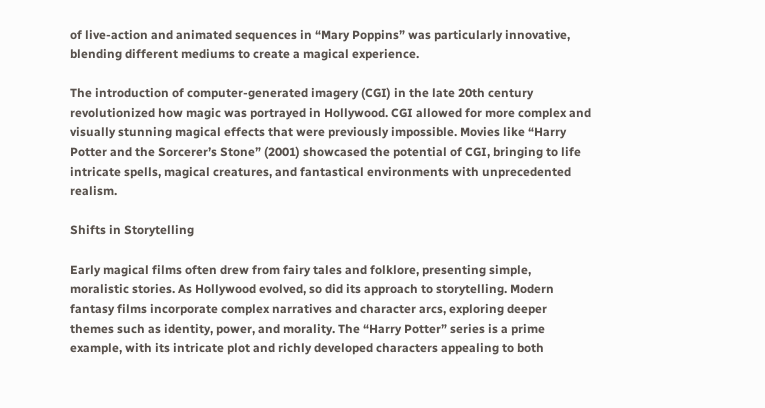of live-action and animated sequences in “Mary Poppins” was particularly innovative, blending different mediums to create a magical experience.

The introduction of computer-generated imagery (CGI) in the late 20th century revolutionized how magic was portrayed in Hollywood. CGI allowed for more complex and visually stunning magical effects that were previously impossible. Movies like “Harry Potter and the Sorcerer’s Stone” (2001) showcased the potential of CGI, bringing to life intricate spells, magical creatures, and fantastical environments with unprecedented realism.

Shifts in Storytelling

Early magical films often drew from fairy tales and folklore, presenting simple, moralistic stories. As Hollywood evolved, so did its approach to storytelling. Modern fantasy films incorporate complex narratives and character arcs, exploring deeper themes such as identity, power, and morality. The “Harry Potter” series is a prime example, with its intricate plot and richly developed characters appealing to both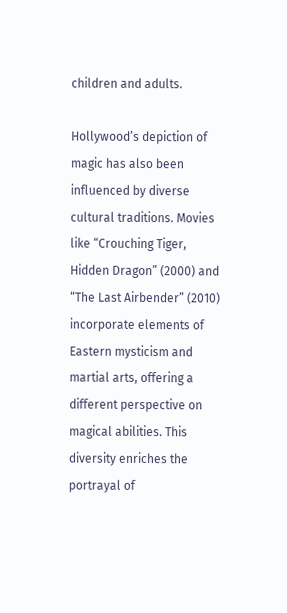children and adults.

Hollywood’s depiction of magic has also been influenced by diverse cultural traditions. Movies like “Crouching Tiger, Hidden Dragon” (2000) and “The Last Airbender” (2010) incorporate elements of Eastern mysticism and martial arts, offering a different perspective on magical abilities. This diversity enriches the portrayal of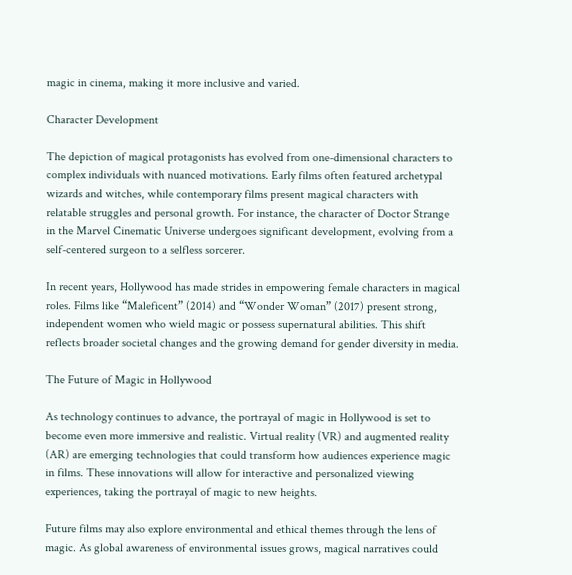magic in cinema, making it more inclusive and varied.

Character Development

The depiction of magical protagonists has evolved from one-dimensional characters to complex individuals with nuanced motivations. Early films often featured archetypal wizards and witches, while contemporary films present magical characters with relatable struggles and personal growth. For instance, the character of Doctor Strange in the Marvel Cinematic Universe undergoes significant development, evolving from a self-centered surgeon to a selfless sorcerer.

In recent years, Hollywood has made strides in empowering female characters in magical roles. Films like “Maleficent” (2014) and “Wonder Woman” (2017) present strong, independent women who wield magic or possess supernatural abilities. This shift reflects broader societal changes and the growing demand for gender diversity in media.

The Future of Magic in Hollywood

As technology continues to advance, the portrayal of magic in Hollywood is set to become even more immersive and realistic. Virtual reality (VR) and augmented reality (AR) are emerging technologies that could transform how audiences experience magic in films. These innovations will allow for interactive and personalized viewing experiences, taking the portrayal of magic to new heights.

Future films may also explore environmental and ethical themes through the lens of magic. As global awareness of environmental issues grows, magical narratives could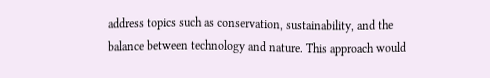address topics such as conservation, sustainability, and the balance between technology and nature. This approach would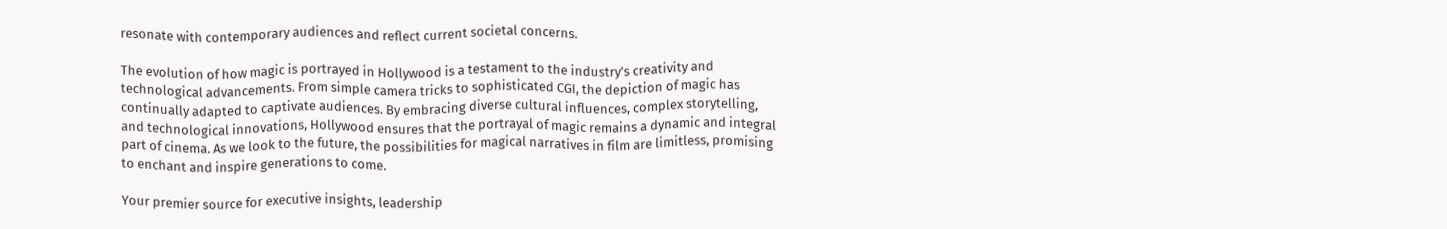resonate with contemporary audiences and reflect current societal concerns.

The evolution of how magic is portrayed in Hollywood is a testament to the industry’s creativity and technological advancements. From simple camera tricks to sophisticated CGI, the depiction of magic has continually adapted to captivate audiences. By embracing diverse cultural influences, complex storytelling, and technological innovations, Hollywood ensures that the portrayal of magic remains a dynamic and integral part of cinema. As we look to the future, the possibilities for magical narratives in film are limitless, promising to enchant and inspire generations to come.

Your premier source for executive insights, leadership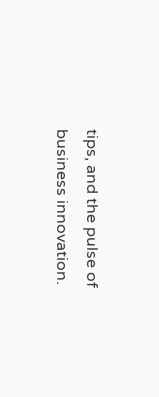tips, and the pulse of business innovation.